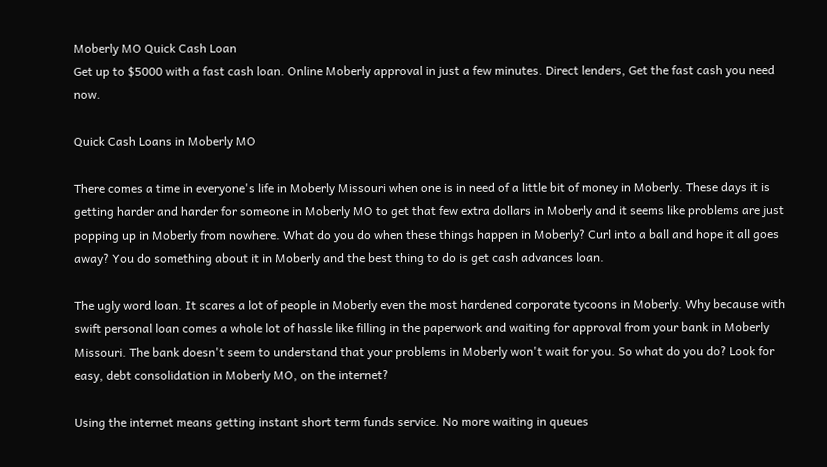Moberly MO Quick Cash Loan
Get up to $5000 with a fast cash loan. Online Moberly approval in just a few minutes. Direct lenders, Get the fast cash you need now.

Quick Cash Loans in Moberly MO

There comes a time in everyone's life in Moberly Missouri when one is in need of a little bit of money in Moberly. These days it is getting harder and harder for someone in Moberly MO to get that few extra dollars in Moberly and it seems like problems are just popping up in Moberly from nowhere. What do you do when these things happen in Moberly? Curl into a ball and hope it all goes away? You do something about it in Moberly and the best thing to do is get cash advances loan.

The ugly word loan. It scares a lot of people in Moberly even the most hardened corporate tycoons in Moberly. Why because with swift personal loan comes a whole lot of hassle like filling in the paperwork and waiting for approval from your bank in Moberly Missouri. The bank doesn't seem to understand that your problems in Moberly won't wait for you. So what do you do? Look for easy, debt consolidation in Moberly MO, on the internet?

Using the internet means getting instant short term funds service. No more waiting in queues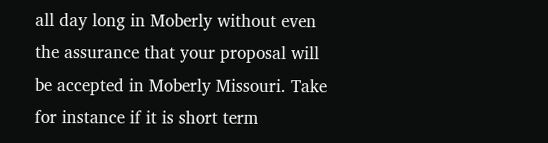all day long in Moberly without even the assurance that your proposal will be accepted in Moberly Missouri. Take for instance if it is short term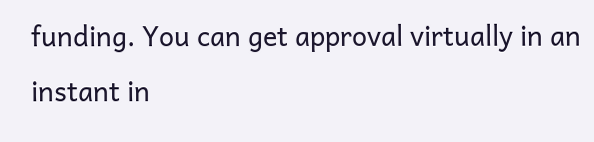funding. You can get approval virtually in an instant in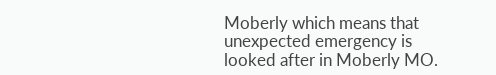Moberly which means that unexpected emergency is looked after in Moberly MO.